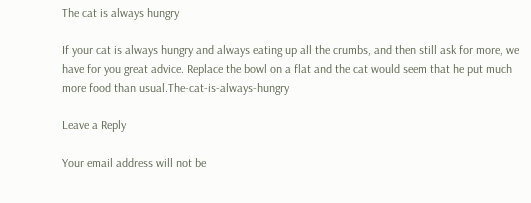The cat is always hungry

If your cat is always hungry and always eating up all the crumbs, and then still ask for more, we have for you great advice. Replace the bowl on a flat and the cat would seem that he put much more food than usual.The-cat-is-always-hungry

Leave a Reply

Your email address will not be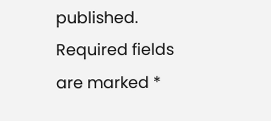published. Required fields are marked *